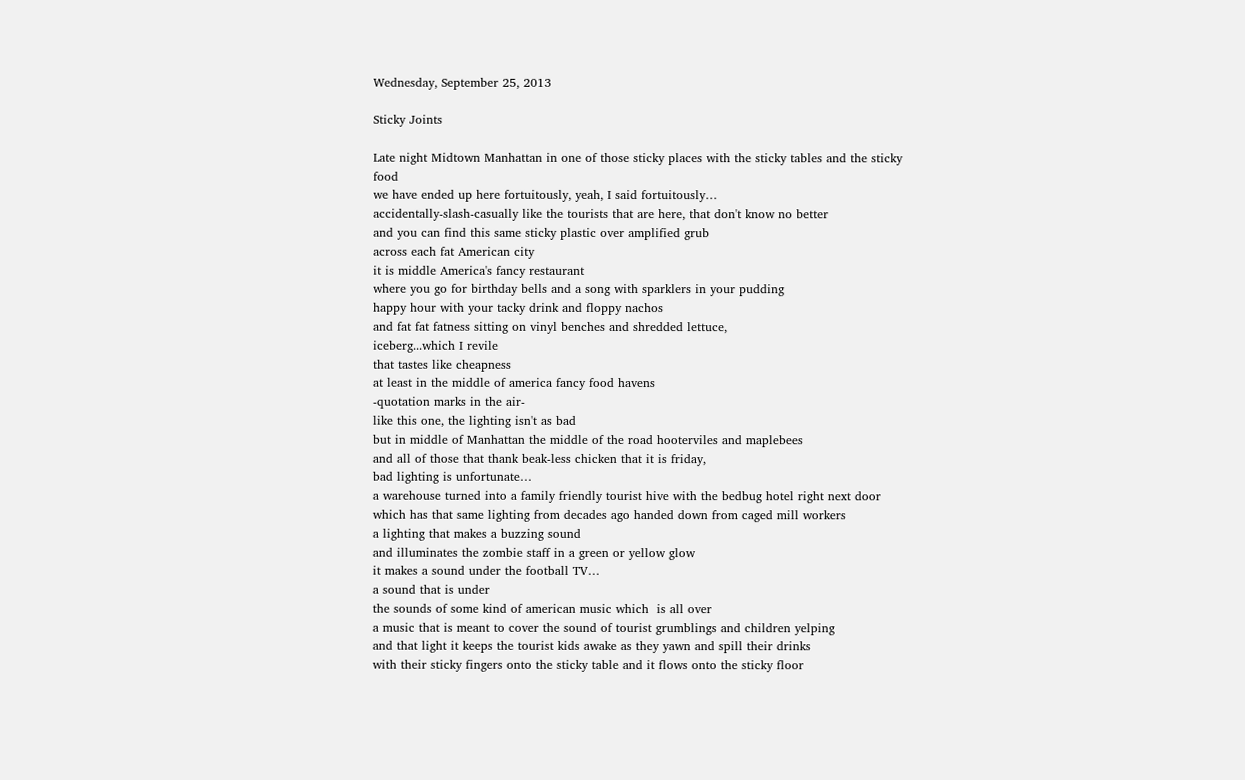Wednesday, September 25, 2013

Sticky Joints

Late night Midtown Manhattan in one of those sticky places with the sticky tables and the sticky food
we have ended up here fortuitously, yeah, I said fortuitously…
accidentally-slash-casually like the tourists that are here, that don't know no better
and you can find this same sticky plastic over amplified grub
across each fat American city
it is middle America's fancy restaurant
where you go for birthday bells and a song with sparklers in your pudding
happy hour with your tacky drink and floppy nachos
and fat fat fatness sitting on vinyl benches and shredded lettuce,
iceberg...which I revile
that tastes like cheapness
at least in the middle of america fancy food havens
-quotation marks in the air-
like this one, the lighting isn't as bad
but in middle of Manhattan the middle of the road hooterviles and maplebees
and all of those that thank beak-less chicken that it is friday,
bad lighting is unfortunate…
a warehouse turned into a family friendly tourist hive with the bedbug hotel right next door
which has that same lighting from decades ago handed down from caged mill workers
a lighting that makes a buzzing sound
and illuminates the zombie staff in a green or yellow glow
it makes a sound under the football TV…
a sound that is under
the sounds of some kind of american music which  is all over
a music that is meant to cover the sound of tourist grumblings and children yelping
and that light it keeps the tourist kids awake as they yawn and spill their drinks
with their sticky fingers onto the sticky table and it flows onto the sticky floor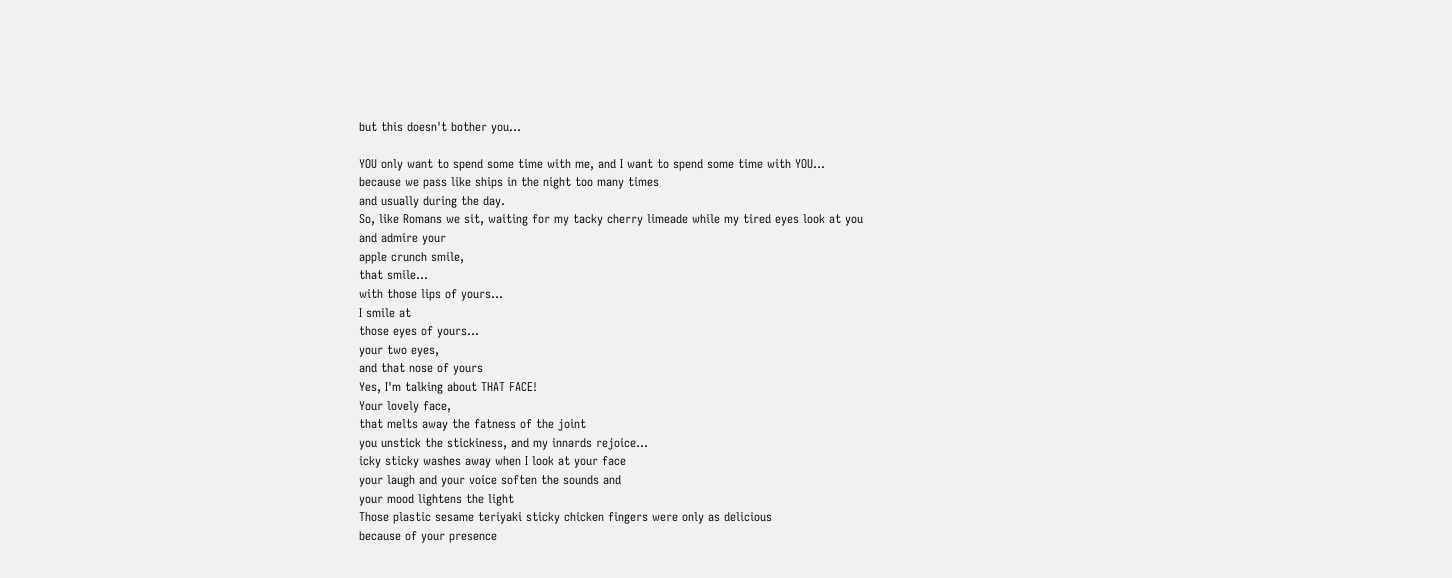but this doesn't bother you…

YOU only want to spend some time with me, and I want to spend some time with YOU...
because we pass like ships in the night too many times
and usually during the day.
So, like Romans we sit, waiting for my tacky cherry limeade while my tired eyes look at you
and admire your
apple crunch smile,
that smile...
with those lips of yours…
I smile at
those eyes of yours...
your two eyes,
and that nose of yours
Yes, I'm talking about THAT FACE!
Your lovely face,
that melts away the fatness of the joint
you unstick the stickiness, and my innards rejoice…
icky sticky washes away when I look at your face
your laugh and your voice soften the sounds and
your mood lightens the light
Those plastic sesame teriyaki sticky chicken fingers were only as delicious
because of your presence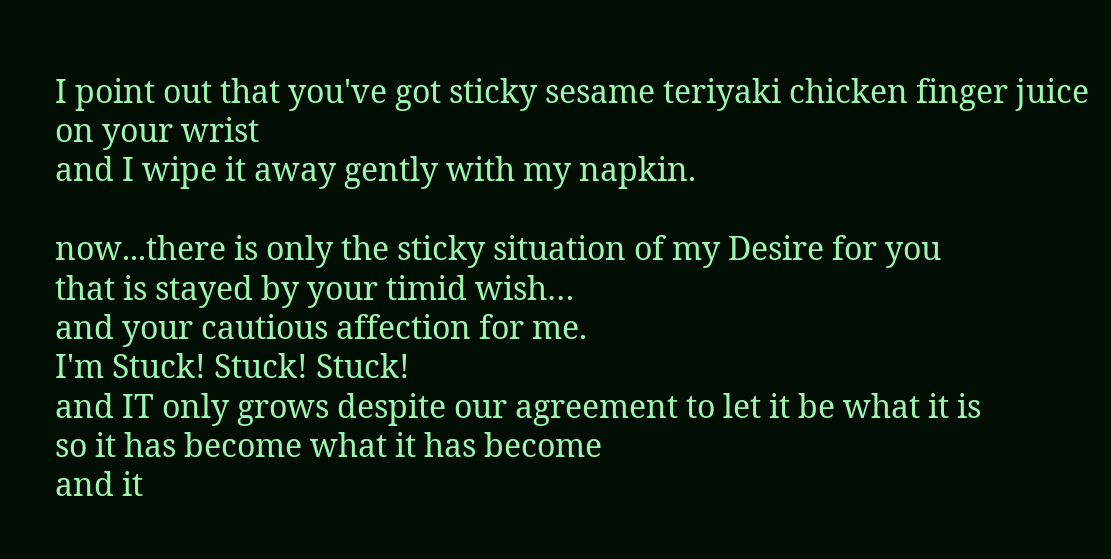I point out that you've got sticky sesame teriyaki chicken finger juice on your wrist
and I wipe it away gently with my napkin.

now...there is only the sticky situation of my Desire for you
that is stayed by your timid wish…
and your cautious affection for me.
I'm Stuck! Stuck! Stuck!
and IT only grows despite our agreement to let it be what it is
so it has become what it has become
and it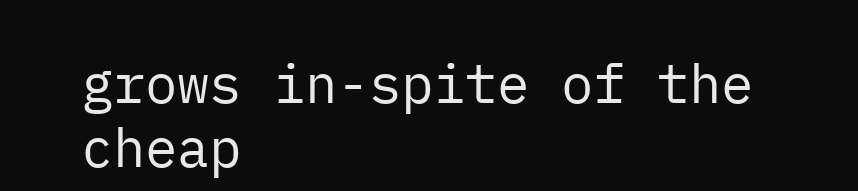grows in-spite of the cheap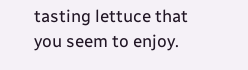tasting lettuce that you seem to enjoy.